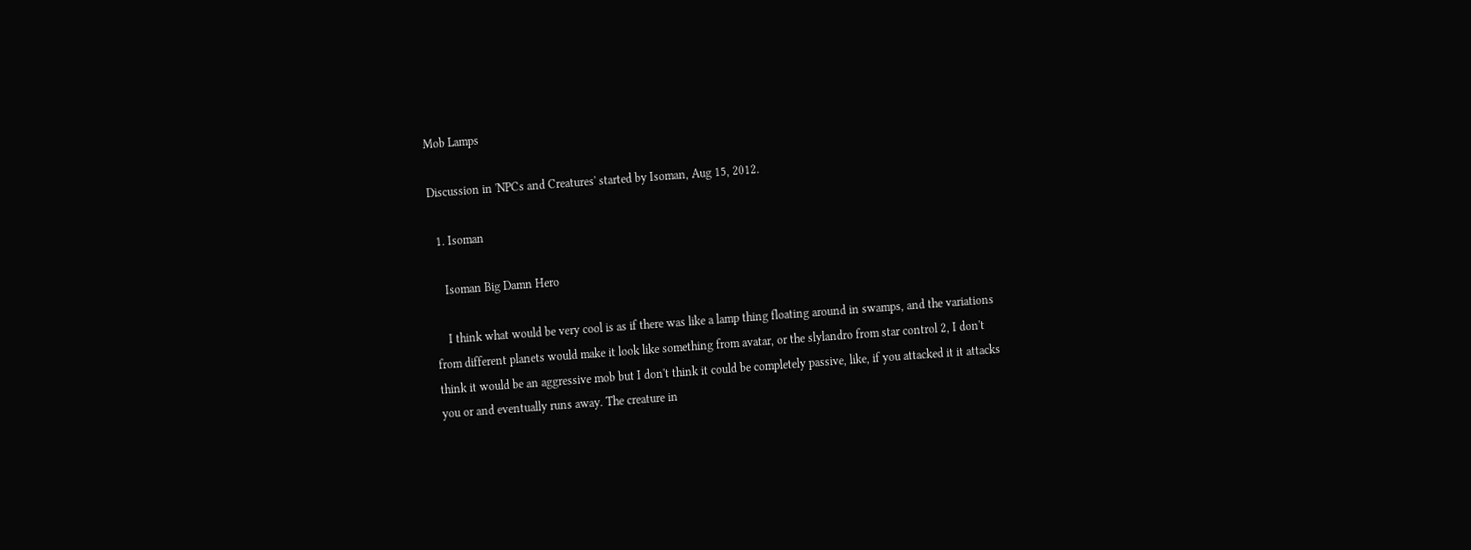Mob Lamps

Discussion in 'NPCs and Creatures' started by Isoman, Aug 15, 2012.

  1. Isoman

    Isoman Big Damn Hero

    I think what would be very cool is as if there was like a lamp thing floating around in swamps, and the variations from different planets would make it look like something from avatar, or the slylandro from star control 2, I don't think it would be an aggressive mob but I don't think it could be completely passive, like, if you attacked it it attacks you or and eventually runs away. The creature in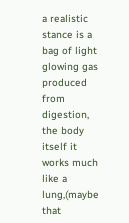a realistic stance is a bag of light glowing gas produced from digestion, the body itself it works much like a lung,(maybe that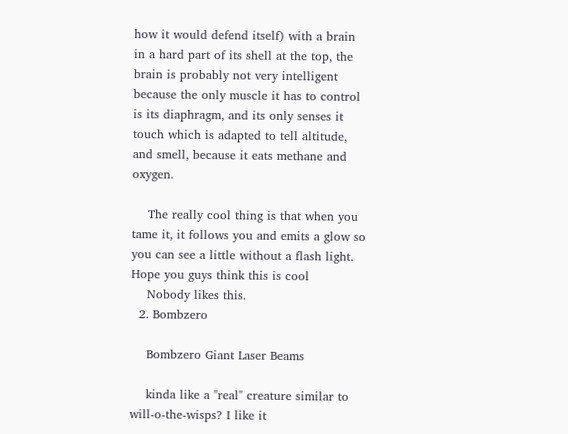how it would defend itself) with a brain in a hard part of its shell at the top, the brain is probably not very intelligent because the only muscle it has to control is its diaphragm, and its only senses it touch which is adapted to tell altitude, and smell, because it eats methane and oxygen.

    The really cool thing is that when you tame it, it follows you and emits a glow so you can see a little without a flash light. Hope you guys think this is cool
    Nobody likes this.
  2. Bombzero

    Bombzero Giant Laser Beams

    kinda like a "real" creature similar to will-o-the-wisps? I like it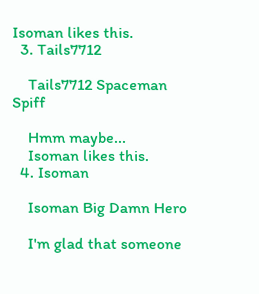Isoman likes this.
  3. Tails7712

    Tails7712 Spaceman Spiff

    Hmm maybe...
    Isoman likes this.
  4. Isoman

    Isoman Big Damn Hero

    I'm glad that someone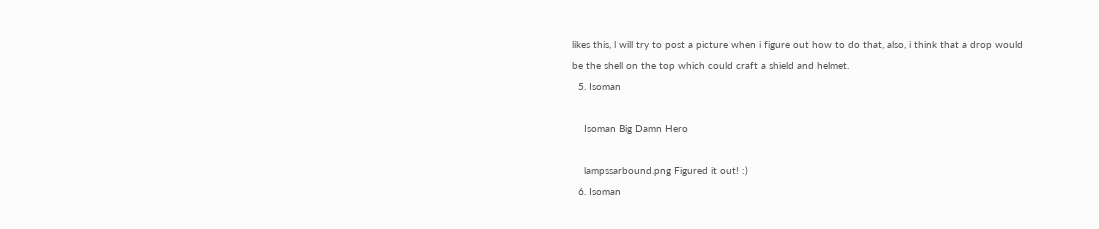likes this, l will try to post a picture when i figure out how to do that, also, i think that a drop would be the shell on the top which could craft a shield and helmet.
  5. Isoman

    Isoman Big Damn Hero

    lampssarbound.png Figured it out! :)
  6. Isoman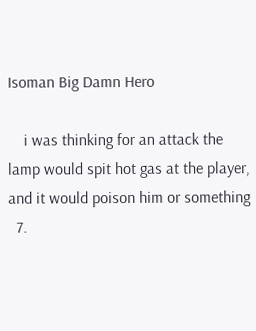Isoman Big Damn Hero

    i was thinking for an attack the lamp would spit hot gas at the player, and it would poison him or something
  7.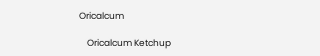Oricalcum

    Oricalcum Ketchup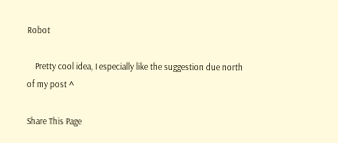Robot

    Pretty cool idea, I especially like the suggestion due north of my post ^

Share This Page